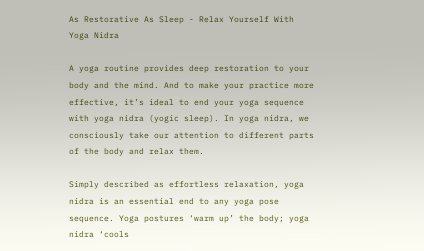As Restorative As Sleep - Relax Yourself With Yoga Nidra

A yoga routine provides deep restoration to your body and the mind. And to make your practice more effective, it’s ideal to end your yoga sequence with yoga nidra (yogic sleep). In yoga nidra, we consciously take our attention to different parts of the body and relax them.

Simply described as effortless relaxation, yoga nidra is an essential end to any yoga pose sequence. Yoga postures ‘warm up’ the body; yoga nidra ‘cools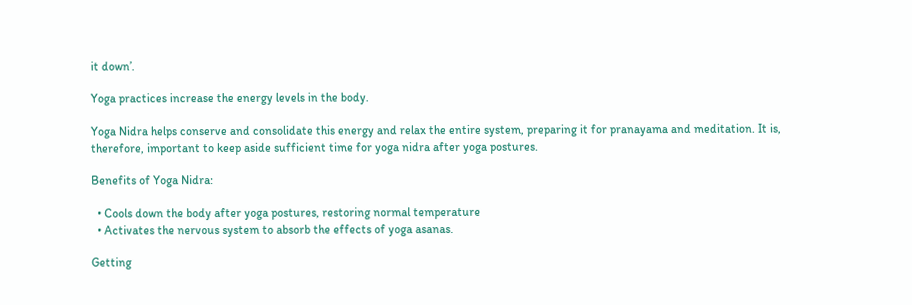it down’.

Yoga practices increase the energy levels in the body.

Yoga Nidra helps conserve and consolidate this energy and relax the entire system, preparing it for pranayama and meditation. It is, therefore, important to keep aside sufficient time for yoga nidra after yoga postures.

Benefits of Yoga Nidra:

  • Cools down the body after yoga postures, restoring normal temperature
  • Activates the nervous system to absorb the effects of yoga asanas.

Getting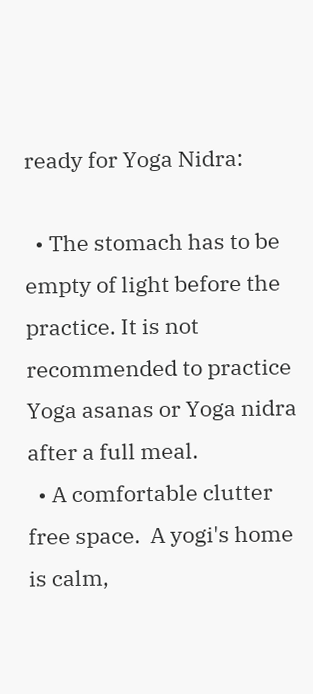ready for Yoga Nidra:

  • The stomach has to be empty of light before the practice. It is not recommended to practice Yoga asanas or Yoga nidra after a full meal.
  • A comfortable clutter free space.  A yogi's home is calm,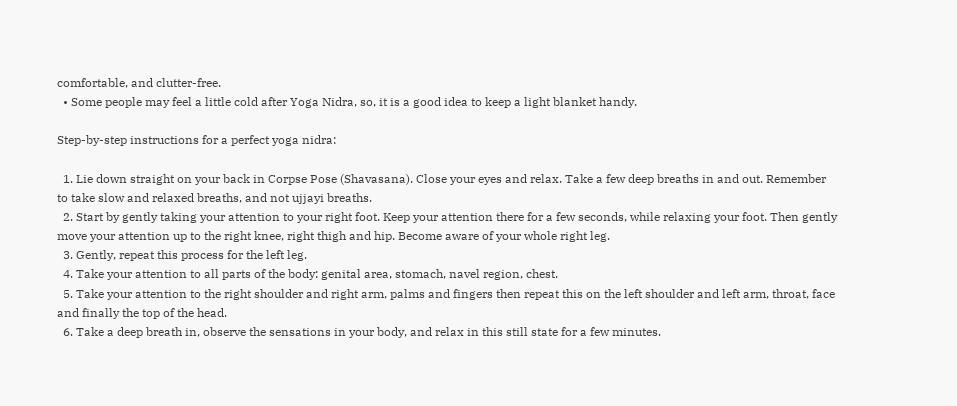comfortable, and clutter-free.
  • Some people may feel a little cold after Yoga Nidra, so, it is a good idea to keep a light blanket handy.

Step-by-step instructions for a perfect yoga nidra:

  1. Lie down straight on your back in Corpse Pose (Shavasana). Close your eyes and relax. Take a few deep breaths in and out. Remember to take slow and relaxed breaths, and not ujjayi breaths.
  2. Start by gently taking your attention to your right foot. Keep your attention there for a few seconds, while relaxing your foot. Then gently move your attention up to the right knee, right thigh and hip. Become aware of your whole right leg.
  3. Gently, repeat this process for the left leg.
  4. Take your attention to all parts of the body: genital area, stomach, navel region, chest.
  5. Take your attention to the right shoulder and right arm, palms and fingers then repeat this on the left shoulder and left arm, throat, face and finally the top of the head.
  6. Take a deep breath in, observe the sensations in your body, and relax in this still state for a few minutes.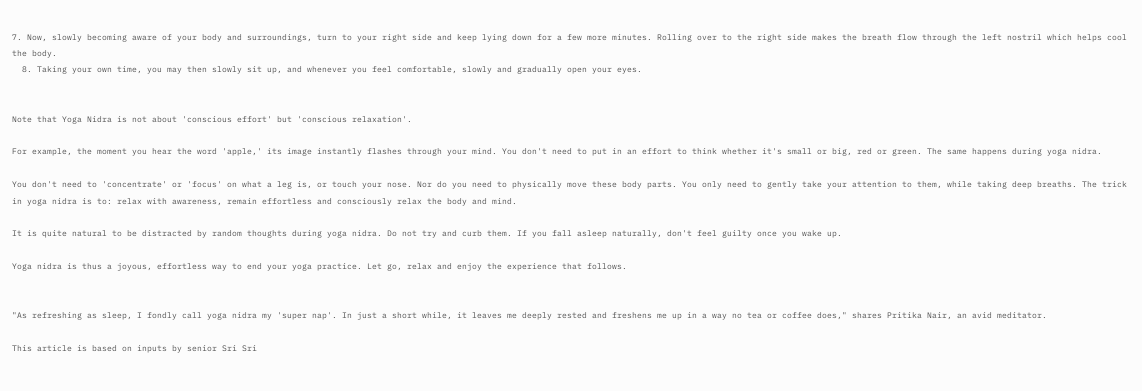7. Now, slowly becoming aware of your body and surroundings, turn to your right side and keep lying down for a few more minutes. Rolling over to the right side makes the breath flow through the left nostril which helps cool the body.
  8. Taking your own time, you may then slowly sit up, and whenever you feel comfortable, slowly and gradually open your eyes.


Note that Yoga Nidra is not about 'conscious effort' but 'conscious relaxation'.

For example, the moment you hear the word 'apple,' its image instantly flashes through your mind. You don't need to put in an effort to think whether it's small or big, red or green. The same happens during yoga nidra.

You don't need to 'concentrate' or 'focus' on what a leg is, or touch your nose. Nor do you need to physically move these body parts. You only need to gently take your attention to them, while taking deep breaths. The trick in yoga nidra is to: relax with awareness, remain effortless and consciously relax the body and mind.

It is quite natural to be distracted by random thoughts during yoga nidra. Do not try and curb them. If you fall asleep naturally, don't feel guilty once you wake up.

Yoga nidra is thus a joyous, effortless way to end your yoga practice. Let go, relax and enjoy the experience that follows.


"As refreshing as sleep, I fondly call yoga nidra my 'super nap'. In just a short while, it leaves me deeply rested and freshens me up in a way no tea or coffee does," shares Pritika Nair, an avid meditator.

This article is based on inputs by senior Sri Sri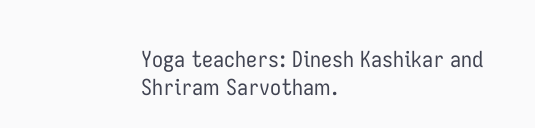Yoga teachers: Dinesh Kashikar and Shriram Sarvotham.